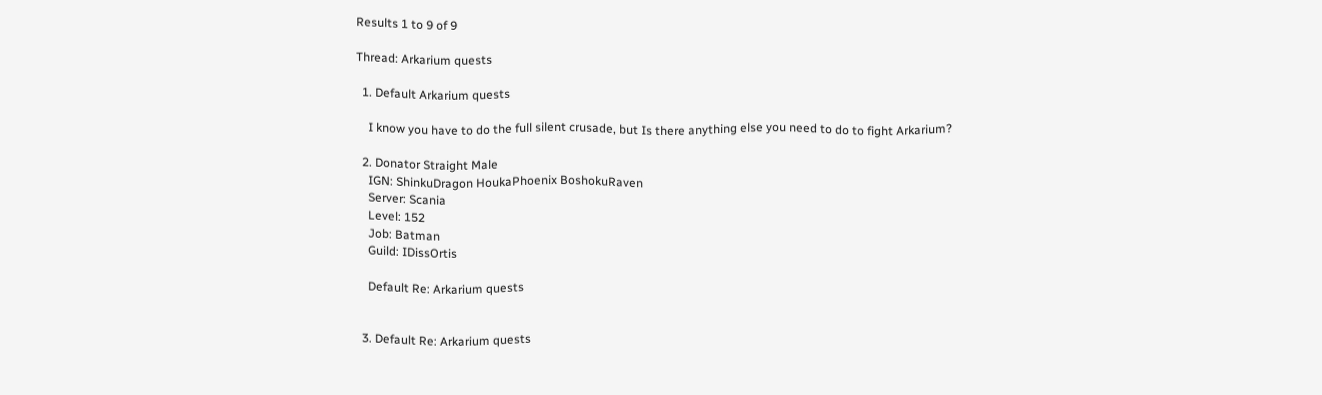Results 1 to 9 of 9

Thread: Arkarium quests

  1. Default Arkarium quests

    I know you have to do the full silent crusade, but Is there anything else you need to do to fight Arkarium?

  2. Donator Straight Male
    IGN: ShinkuDragon HoukaPhoenix BoshokuRaven
    Server: Scania
    Level: 152
    Job: Batman
    Guild: IDissOrtis

    Default Re: Arkarium quests


  3. Default Re: Arkarium quests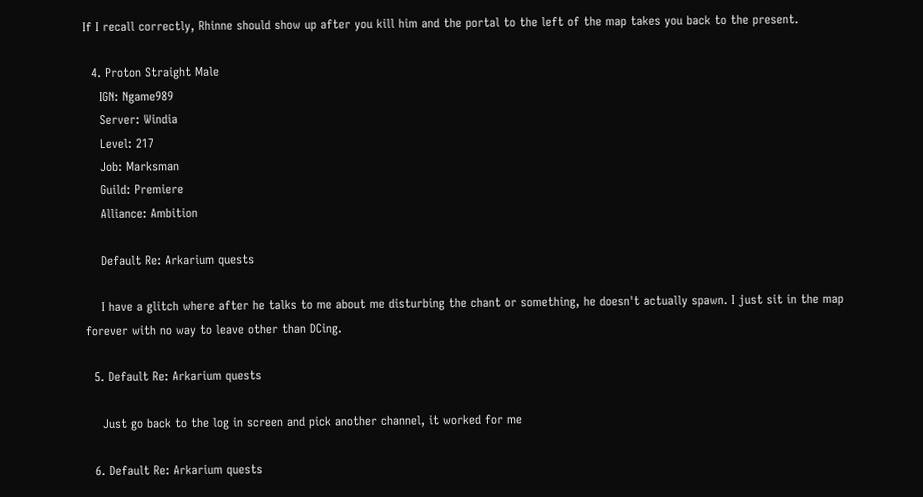If I recall correctly, Rhinne should show up after you kill him and the portal to the left of the map takes you back to the present.

  4. Proton Straight Male
    IGN: Ngame989
    Server: Windia
    Level: 217
    Job: Marksman
    Guild: Premiere
    Alliance: Ambition

    Default Re: Arkarium quests

    I have a glitch where after he talks to me about me disturbing the chant or something, he doesn't actually spawn. I just sit in the map forever with no way to leave other than DCing.

  5. Default Re: Arkarium quests

    Just go back to the log in screen and pick another channel, it worked for me

  6. Default Re: Arkarium quests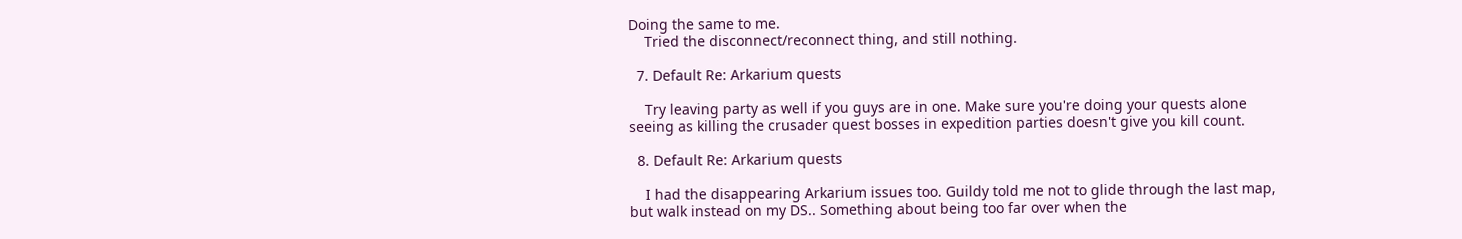Doing the same to me.
    Tried the disconnect/reconnect thing, and still nothing.

  7. Default Re: Arkarium quests

    Try leaving party as well if you guys are in one. Make sure you're doing your quests alone seeing as killing the crusader quest bosses in expedition parties doesn't give you kill count.

  8. Default Re: Arkarium quests

    I had the disappearing Arkarium issues too. Guildy told me not to glide through the last map, but walk instead on my DS.. Something about being too far over when the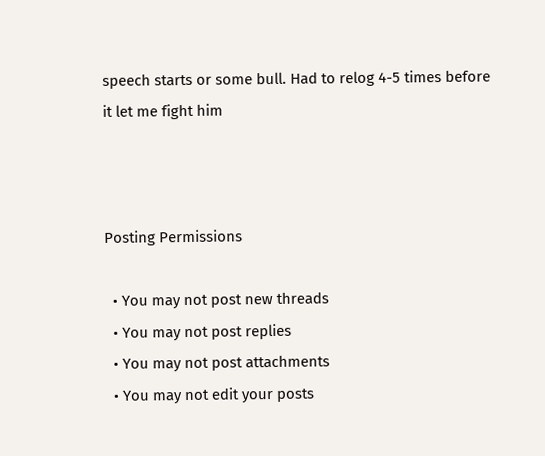speech starts or some bull. Had to relog 4-5 times before it let me fight him



Posting Permissions

  • You may not post new threads
  • You may not post replies
  • You may not post attachments
  • You may not edit your posts